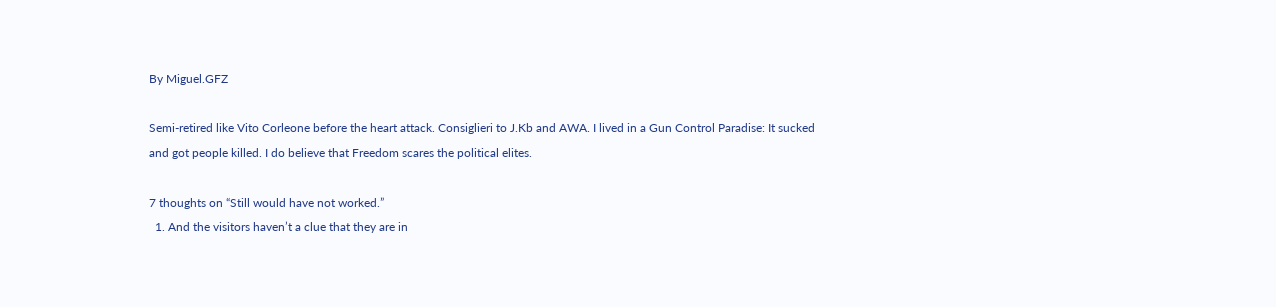By Miguel.GFZ

Semi-retired like Vito Corleone before the heart attack. Consiglieri to J.Kb and AWA. I lived in a Gun Control Paradise: It sucked and got people killed. I do believe that Freedom scares the political elites.

7 thoughts on “Still would have not worked.”
  1. And the visitors haven’t a clue that they are in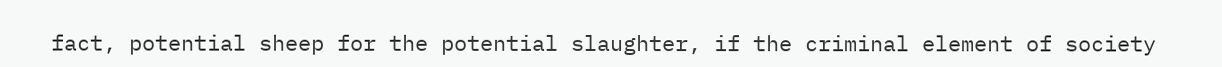fact, potential sheep for the potential slaughter, if the criminal element of society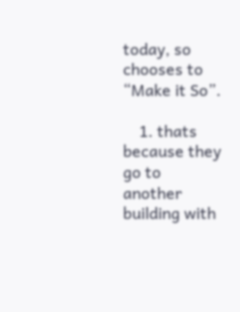today, so chooses to “Make it So”.

    1. thats because they go to another building with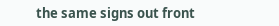the same signs out front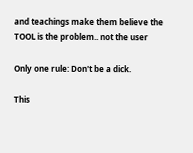and teachings make them believe the TOOL is the problem.. not the user

Only one rule: Don't be a dick.

This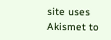site uses Akismet to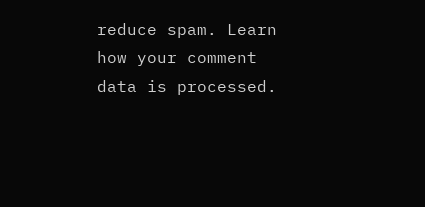reduce spam. Learn how your comment data is processed.